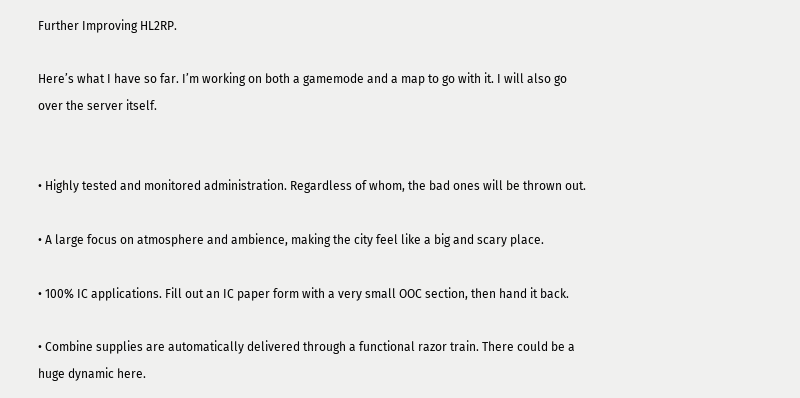Further Improving HL2RP.

Here’s what I have so far. I’m working on both a gamemode and a map to go with it. I will also go over the server itself.


• Highly tested and monitored administration. Regardless of whom, the bad ones will be thrown out.

• A large focus on atmosphere and ambience, making the city feel like a big and scary place.

• 100% IC applications. Fill out an IC paper form with a very small OOC section, then hand it back.

• Combine supplies are automatically delivered through a functional razor train. There could be a huge dynamic here.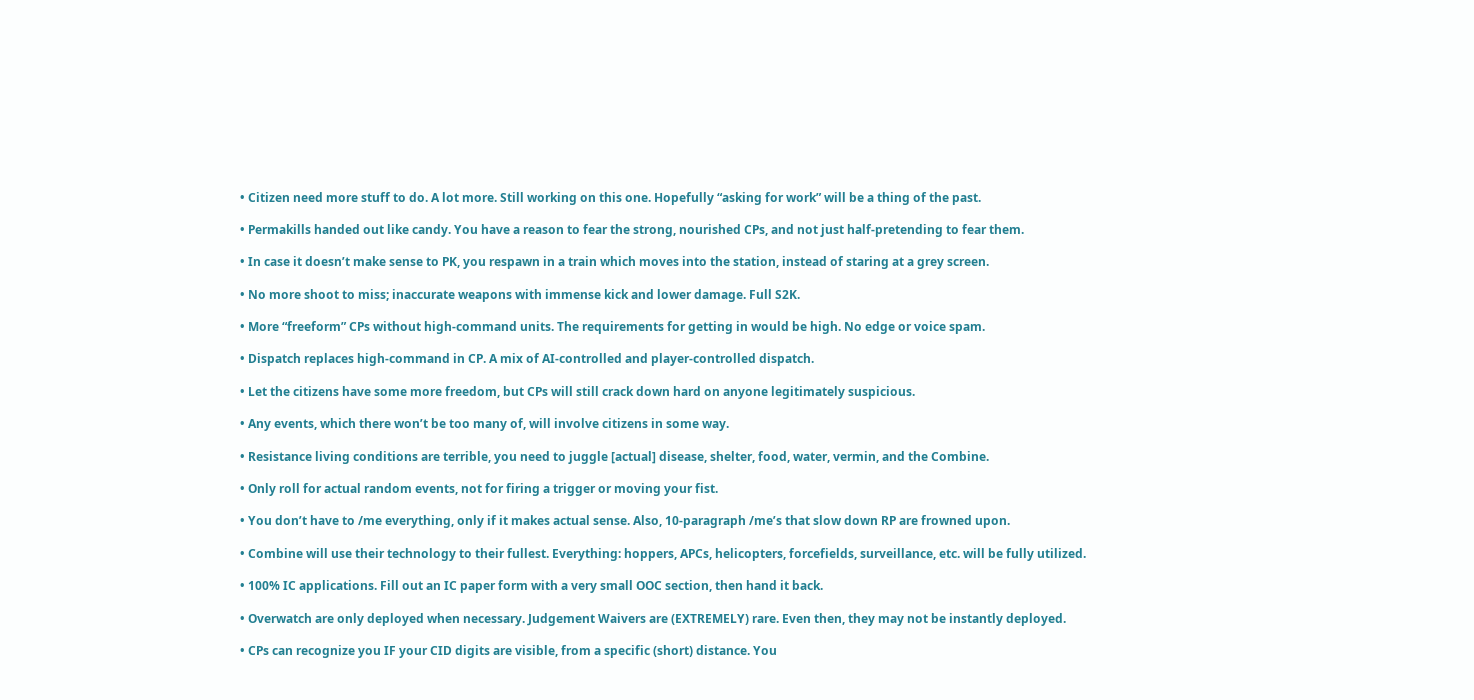• Citizen need more stuff to do. A lot more. Still working on this one. Hopefully “asking for work” will be a thing of the past.

• Permakills handed out like candy. You have a reason to fear the strong, nourished CPs, and not just half-pretending to fear them.

• In case it doesn’t make sense to PK, you respawn in a train which moves into the station, instead of staring at a grey screen.

• No more shoot to miss; inaccurate weapons with immense kick and lower damage. Full S2K.

• More “freeform” CPs without high-command units. The requirements for getting in would be high. No edge or voice spam.

• Dispatch replaces high-command in CP. A mix of AI-controlled and player-controlled dispatch.

• Let the citizens have some more freedom, but CPs will still crack down hard on anyone legitimately suspicious.

• Any events, which there won’t be too many of, will involve citizens in some way.

• Resistance living conditions are terrible, you need to juggle [actual] disease, shelter, food, water, vermin, and the Combine.

• Only roll for actual random events, not for firing a trigger or moving your fist.

• You don’t have to /me everything, only if it makes actual sense. Also, 10-paragraph /me’s that slow down RP are frowned upon.

• Combine will use their technology to their fullest. Everything: hoppers, APCs, helicopters, forcefields, surveillance, etc. will be fully utilized.

• 100% IC applications. Fill out an IC paper form with a very small OOC section, then hand it back.

• Overwatch are only deployed when necessary. Judgement Waivers are (EXTREMELY) rare. Even then, they may not be instantly deployed.

• CPs can recognize you IF your CID digits are visible, from a specific (short) distance. You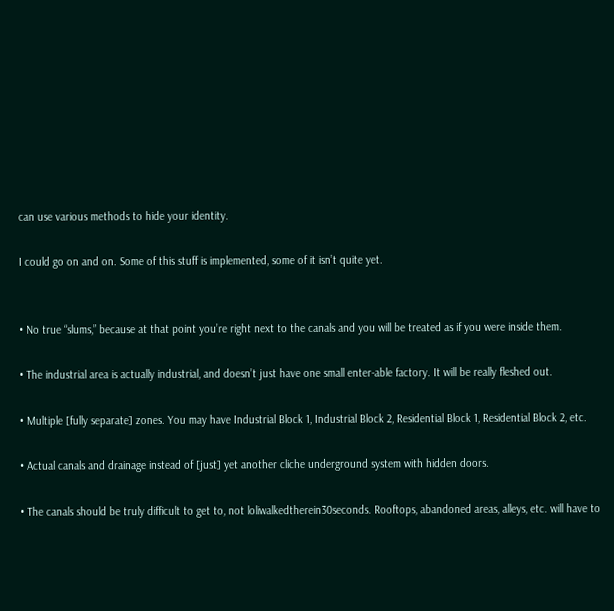can use various methods to hide your identity.

I could go on and on. Some of this stuff is implemented, some of it isn’t quite yet.


• No true “slums,” because at that point you’re right next to the canals and you will be treated as if you were inside them.

• The industrial area is actually industrial, and doesn’t just have one small enter-able factory. It will be really fleshed out.

• Multiple [fully separate] zones. You may have Industrial Block 1, Industrial Block 2, Residential Block 1, Residential Block 2, etc.

• Actual canals and drainage instead of [just] yet another cliche underground system with hidden doors.

• The canals should be truly difficult to get to, not loliwalkedtherein30seconds. Rooftops, abandoned areas, alleys, etc. will have to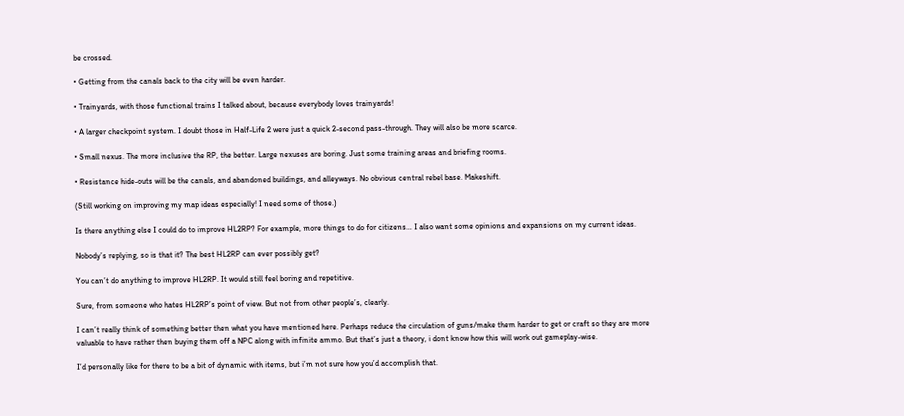be crossed.

• Getting from the canals back to the city will be even harder.

• Trainyards, with those functional trains I talked about, because everybody loves trainyards!

• A larger checkpoint system. I doubt those in Half-Life 2 were just a quick 2-second pass-through. They will also be more scarce.

• Small nexus. The more inclusive the RP, the better. Large nexuses are boring. Just some training areas and briefing rooms.

• Resistance hide-outs will be the canals, and abandoned buildings, and alleyways. No obvious central rebel base. Makeshift.

(Still working on improving my map ideas especially! I need some of those.)

Is there anything else I could do to improve HL2RP? For example, more things to do for citizens… I also want some opinions and expansions on my current ideas.

Nobody’s replying, so is that it? The best HL2RP can ever possibly get?

You can’t do anything to improve HL2RP. It would still feel boring and repetitive.

Sure, from someone who hates HL2RP’s point of view. But not from other people’s, clearly.

I can’t really think of something better then what you have mentioned here. Perhaps reduce the circulation of guns/make them harder to get or craft so they are more valuable to have rather then buying them off a NPC along with infinite ammo. But that’s just a theory, i dont know how this will work out gameplay-wise.

I’d personally like for there to be a bit of dynamic with items, but i’m not sure how you’d accomplish that.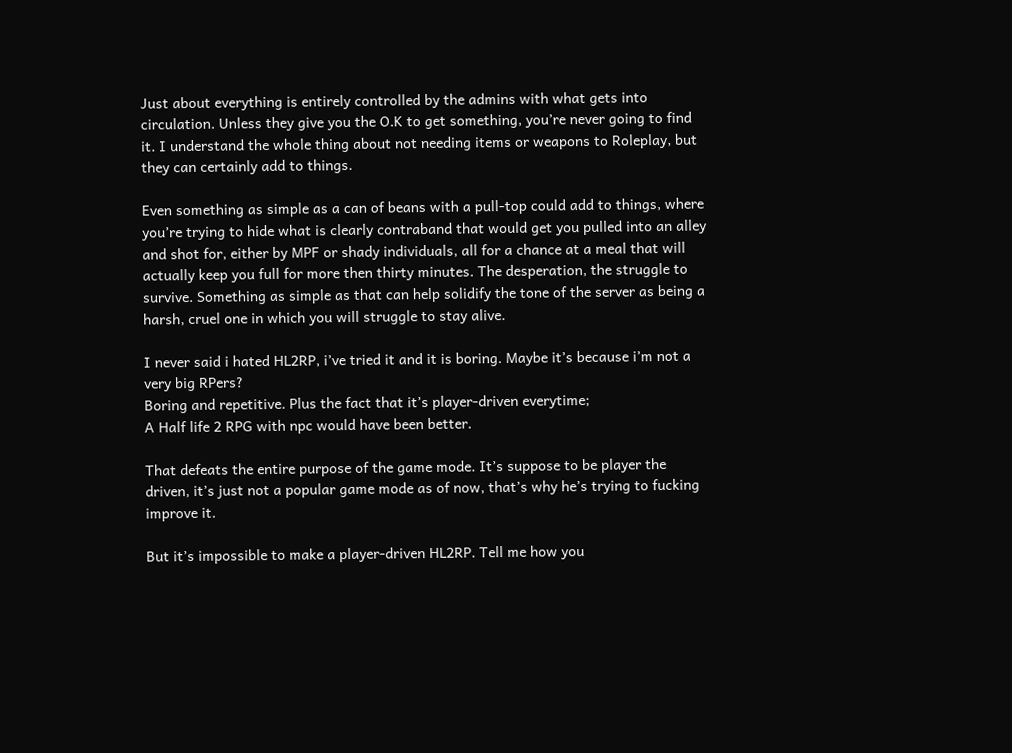Just about everything is entirely controlled by the admins with what gets into circulation. Unless they give you the O.K to get something, you’re never going to find it. I understand the whole thing about not needing items or weapons to Roleplay, but they can certainly add to things.

Even something as simple as a can of beans with a pull-top could add to things, where you’re trying to hide what is clearly contraband that would get you pulled into an alley and shot for, either by MPF or shady individuals, all for a chance at a meal that will actually keep you full for more then thirty minutes. The desperation, the struggle to survive. Something as simple as that can help solidify the tone of the server as being a harsh, cruel one in which you will struggle to stay alive.

I never said i hated HL2RP, i’ve tried it and it is boring. Maybe it’s because i’m not a very big RPers?
Boring and repetitive. Plus the fact that it’s player-driven everytime;
A Half life 2 RPG with npc would have been better.

That defeats the entire purpose of the game mode. It’s suppose to be player the driven, it’s just not a popular game mode as of now, that’s why he’s trying to fucking improve it.

But it’s impossible to make a player-driven HL2RP. Tell me how you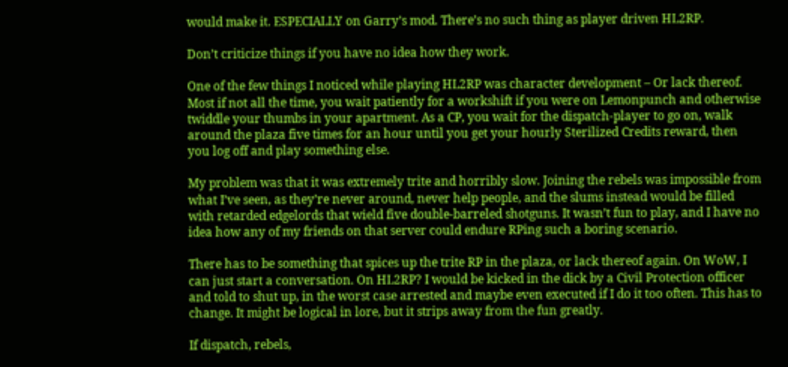would make it. ESPECIALLY on Garry’s mod. There’s no such thing as player driven HL2RP.

Don’t criticize things if you have no idea how they work.

One of the few things I noticed while playing HL2RP was character development – Or lack thereof. Most if not all the time, you wait patiently for a workshift if you were on Lemonpunch and otherwise twiddle your thumbs in your apartment. As a CP, you wait for the dispatch-player to go on, walk around the plaza five times for an hour until you get your hourly Sterilized Credits reward, then you log off and play something else.

My problem was that it was extremely trite and horribly slow. Joining the rebels was impossible from what I’ve seen, as they’re never around, never help people, and the slums instead would be filled with retarded edgelords that wield five double-barreled shotguns. It wasn’t fun to play, and I have no idea how any of my friends on that server could endure RPing such a boring scenario.

There has to be something that spices up the trite RP in the plaza, or lack thereof again. On WoW, I can just start a conversation. On HL2RP? I would be kicked in the dick by a Civil Protection officer and told to shut up, in the worst case arrested and maybe even executed if I do it too often. This has to change. It might be logical in lore, but it strips away from the fun greatly.

If dispatch, rebels,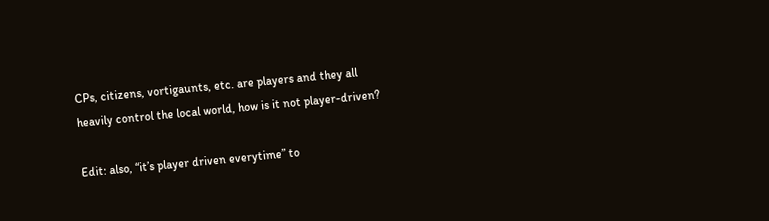CPs, citizens, vortigaunts, etc. are players and they all heavily control the local world, how is it not player-driven?

Edit: also, “it’s player driven everytime” to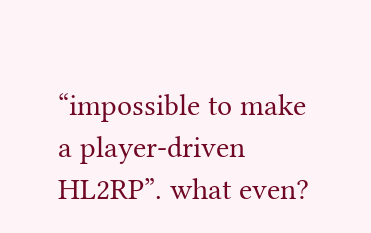“impossible to make a player-driven HL2RP”. what even?